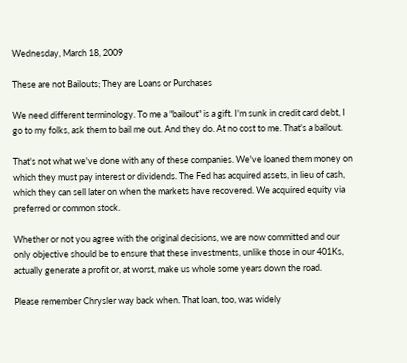Wednesday, March 18, 2009

These are not Bailouts; They are Loans or Purchases

We need different terminology. To me a "bailout" is a gift. I'm sunk in credit card debt, I go to my folks, ask them to bail me out. And they do. At no cost to me. That's a bailout.

That's not what we've done with any of these companies. We've loaned them money on which they must pay interest or dividends. The Fed has acquired assets, in lieu of cash, which they can sell later on when the markets have recovered. We acquired equity via preferred or common stock.

Whether or not you agree with the original decisions, we are now committed and our only objective should be to ensure that these investments, unlike those in our 401Ks, actually generate a profit or, at worst, make us whole some years down the road.

Please remember Chrysler way back when. That loan, too, was widely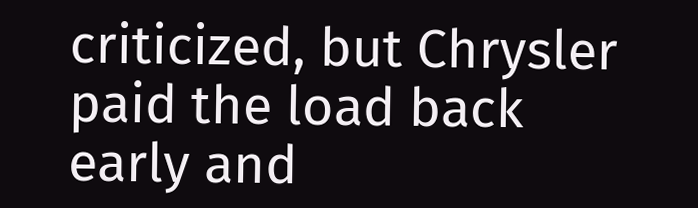criticized, but Chrysler paid the load back early and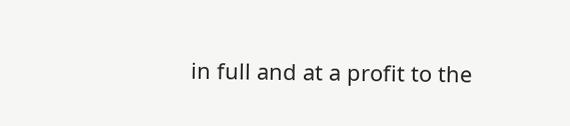in full and at a profit to the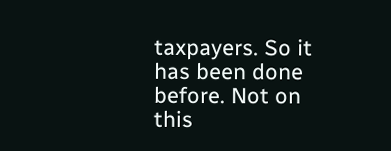taxpayers. So it has been done before. Not on this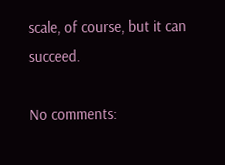scale, of course, but it can succeed.

No comments: